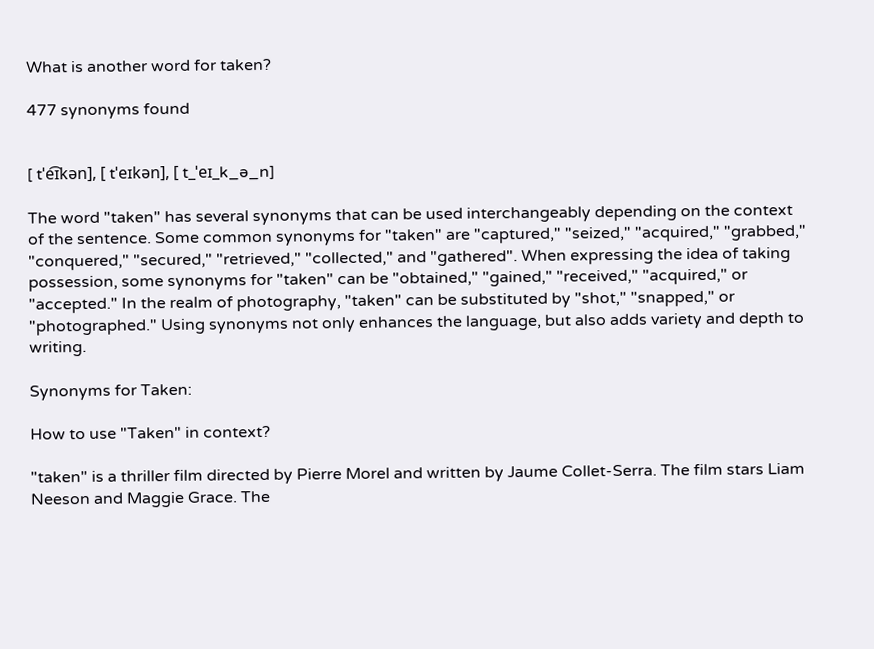What is another word for taken?

477 synonyms found


[ tˈe͡ɪkən], [ tˈeɪkən], [ t_ˈeɪ_k_ə_n]

The word "taken" has several synonyms that can be used interchangeably depending on the context of the sentence. Some common synonyms for "taken" are "captured," "seized," "acquired," "grabbed," "conquered," "secured," "retrieved," "collected," and "gathered". When expressing the idea of taking possession, some synonyms for "taken" can be "obtained," "gained," "received," "acquired," or "accepted." In the realm of photography, "taken" can be substituted by "shot," "snapped," or "photographed." Using synonyms not only enhances the language, but also adds variety and depth to writing.

Synonyms for Taken:

How to use "Taken" in context?

"taken" is a thriller film directed by Pierre Morel and written by Jaume Collet-Serra. The film stars Liam Neeson and Maggie Grace. The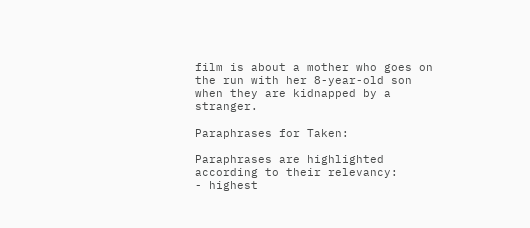film is about a mother who goes on the run with her 8-year-old son when they are kidnapped by a stranger.

Paraphrases for Taken:

Paraphrases are highlighted according to their relevancy:
- highest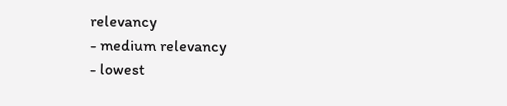relevancy
- medium relevancy
- lowest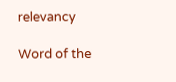relevancy

Word of the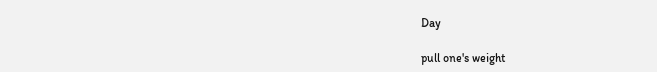Day

pull one's weight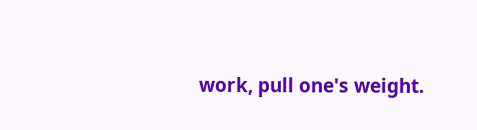work, pull one's weight.